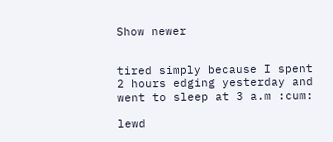Show newer


tired simply because I spent 2 hours edging yesterday and went to sleep at 3 a.m :cum:

lewd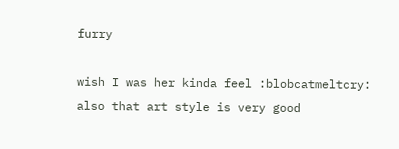furry

wish I was her kinda feel :blobcatmeltcry: also that art style is very good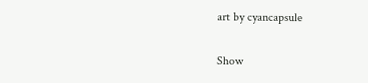art by cyancapsule

Show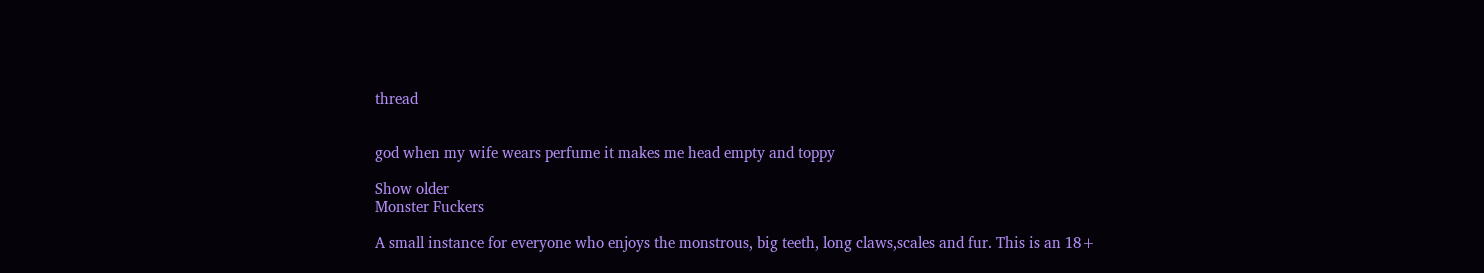thread


god when my wife wears perfume it makes me head empty and toppy

Show older
Monster Fuckers

A small instance for everyone who enjoys the monstrous, big teeth, long claws,scales and fur. This is an 18+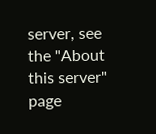server, see the "About this server" page